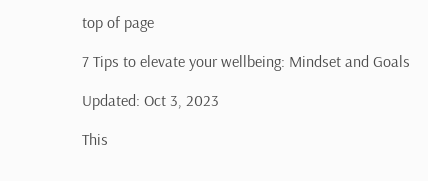top of page

7 Tips to elevate your wellbeing: Mindset and Goals

Updated: Oct 3, 2023

This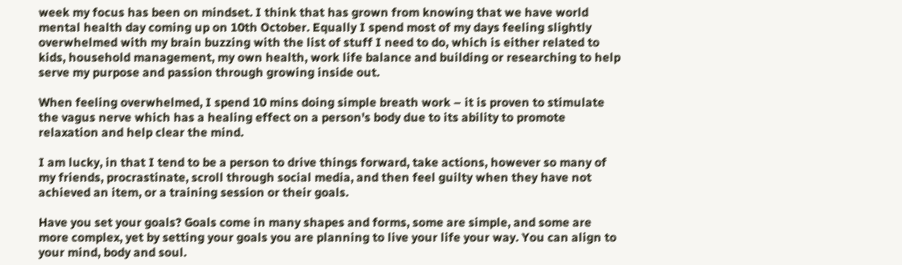week my focus has been on mindset. I think that has grown from knowing that we have world mental health day coming up on 10th October. Equally I spend most of my days feeling slightly overwhelmed with my brain buzzing with the list of stuff I need to do, which is either related to kids, household management, my own health, work life balance and building or researching to help serve my purpose and passion through growing inside out.

When feeling overwhelmed, I spend 10 mins doing simple breath work – it is proven to stimulate the vagus nerve which has a healing effect on a person's body due to its ability to promote relaxation and help clear the mind.

I am lucky, in that I tend to be a person to drive things forward, take actions, however so many of my friends, procrastinate, scroll through social media, and then feel guilty when they have not achieved an item, or a training session or their goals.

Have you set your goals? Goals come in many shapes and forms, some are simple, and some are more complex, yet by setting your goals you are planning to live your life your way. You can align to your mind, body and soul.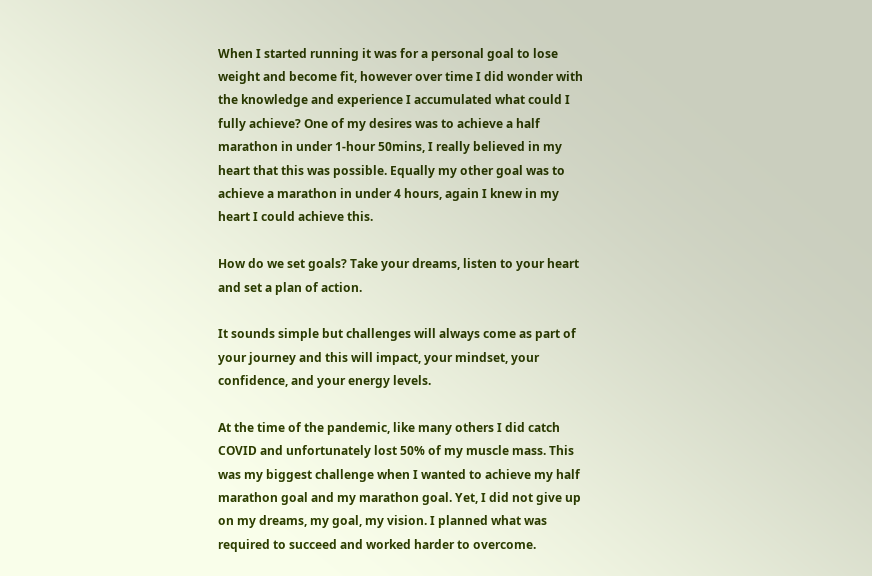When I started running it was for a personal goal to lose weight and become fit, however over time I did wonder with the knowledge and experience I accumulated what could I fully achieve? One of my desires was to achieve a half marathon in under 1-hour 50mins, I really believed in my heart that this was possible. Equally my other goal was to achieve a marathon in under 4 hours, again I knew in my heart I could achieve this.

How do we set goals? Take your dreams, listen to your heart and set a plan of action.

It sounds simple but challenges will always come as part of your journey and this will impact, your mindset, your confidence, and your energy levels.

At the time of the pandemic, like many others I did catch COVID and unfortunately lost 50% of my muscle mass. This was my biggest challenge when I wanted to achieve my half marathon goal and my marathon goal. Yet, I did not give up on my dreams, my goal, my vision. I planned what was required to succeed and worked harder to overcome.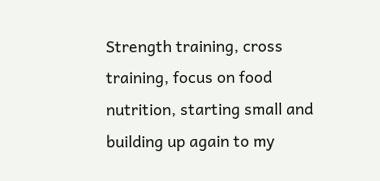Strength training, cross training, focus on food nutrition, starting small and building up again to my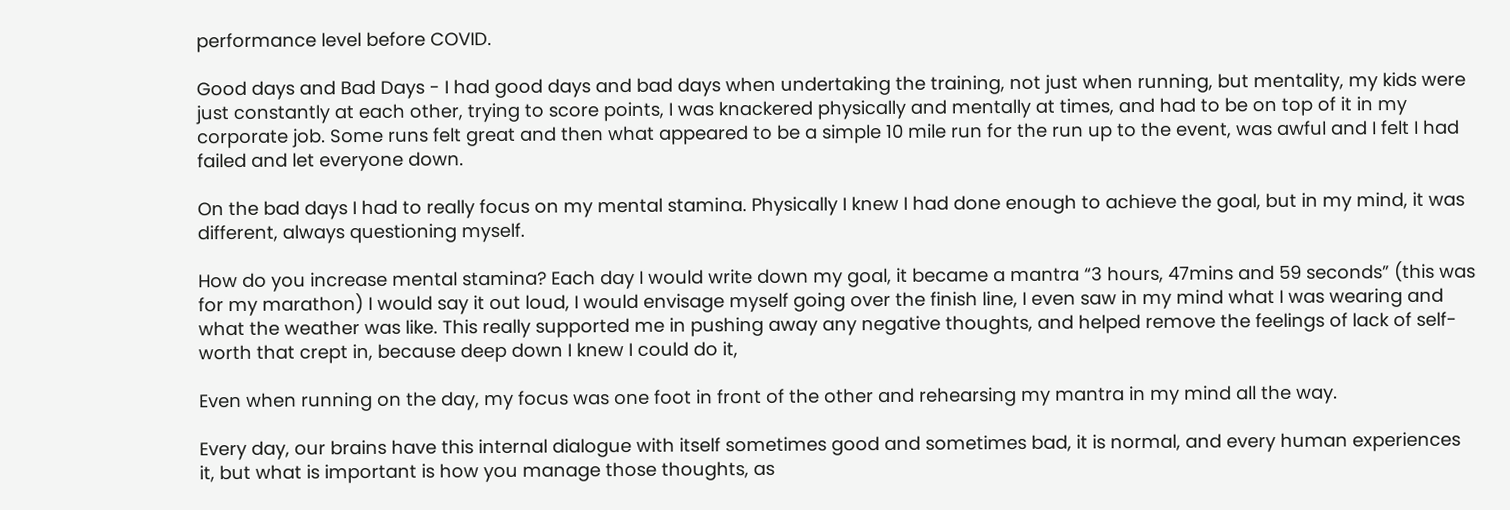performance level before COVID.

Good days and Bad Days - I had good days and bad days when undertaking the training, not just when running, but mentality, my kids were just constantly at each other, trying to score points, I was knackered physically and mentally at times, and had to be on top of it in my corporate job. Some runs felt great and then what appeared to be a simple 10 mile run for the run up to the event, was awful and I felt I had failed and let everyone down.

On the bad days I had to really focus on my mental stamina. Physically I knew I had done enough to achieve the goal, but in my mind, it was different, always questioning myself.

How do you increase mental stamina? Each day I would write down my goal, it became a mantra “3 hours, 47mins and 59 seconds” (this was for my marathon) I would say it out loud, I would envisage myself going over the finish line, I even saw in my mind what I was wearing and what the weather was like. This really supported me in pushing away any negative thoughts, and helped remove the feelings of lack of self-worth that crept in, because deep down I knew I could do it,

Even when running on the day, my focus was one foot in front of the other and rehearsing my mantra in my mind all the way.

Every day, our brains have this internal dialogue with itself sometimes good and sometimes bad, it is normal, and every human experiences it, but what is important is how you manage those thoughts, as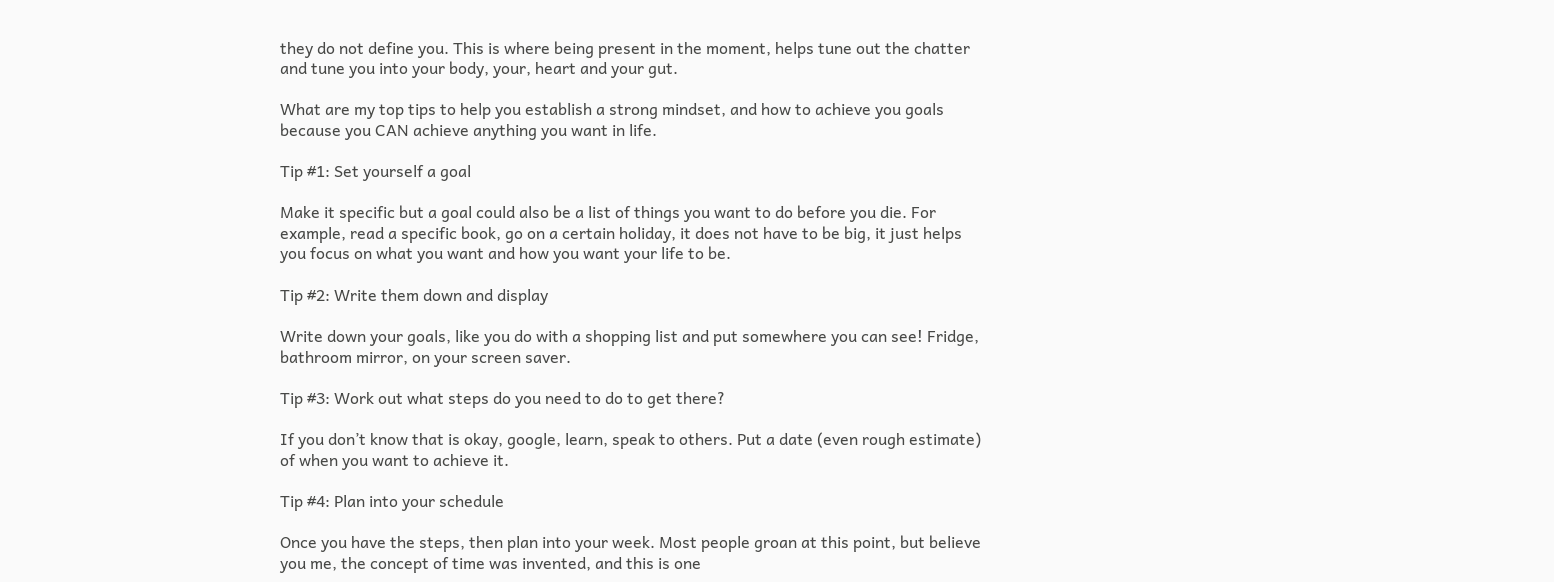they do not define you. This is where being present in the moment, helps tune out the chatter and tune you into your body, your, heart and your gut.

What are my top tips to help you establish a strong mindset, and how to achieve you goals because you CAN achieve anything you want in life.

Tip #1: Set yourself a goal

Make it specific but a goal could also be a list of things you want to do before you die. For example, read a specific book, go on a certain holiday, it does not have to be big, it just helps you focus on what you want and how you want your life to be.

Tip #2: Write them down and display

Write down your goals, like you do with a shopping list and put somewhere you can see! Fridge, bathroom mirror, on your screen saver.

Tip #3: Work out what steps do you need to do to get there?

If you don’t know that is okay, google, learn, speak to others. Put a date (even rough estimate) of when you want to achieve it.

Tip #4: Plan into your schedule

Once you have the steps, then plan into your week. Most people groan at this point, but believe you me, the concept of time was invented, and this is one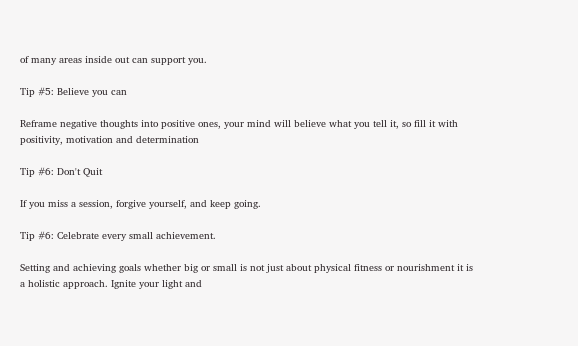of many areas inside out can support you.

Tip #5: Believe you can

Reframe negative thoughts into positive ones, your mind will believe what you tell it, so fill it with positivity, motivation and determination

Tip #6: Don't Quit

If you miss a session, forgive yourself, and keep going.

Tip #6: Celebrate every small achievement.

Setting and achieving goals whether big or small is not just about physical fitness or nourishment it is a holistic approach. Ignite your light and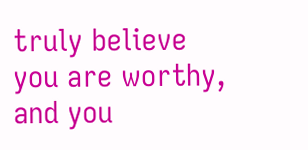truly believe you are worthy, and you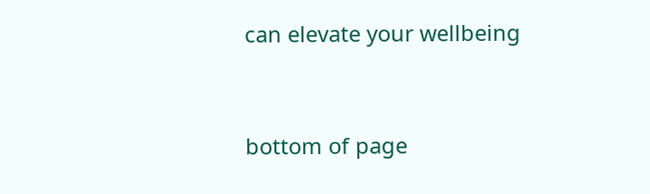can elevate your wellbeing


bottom of page